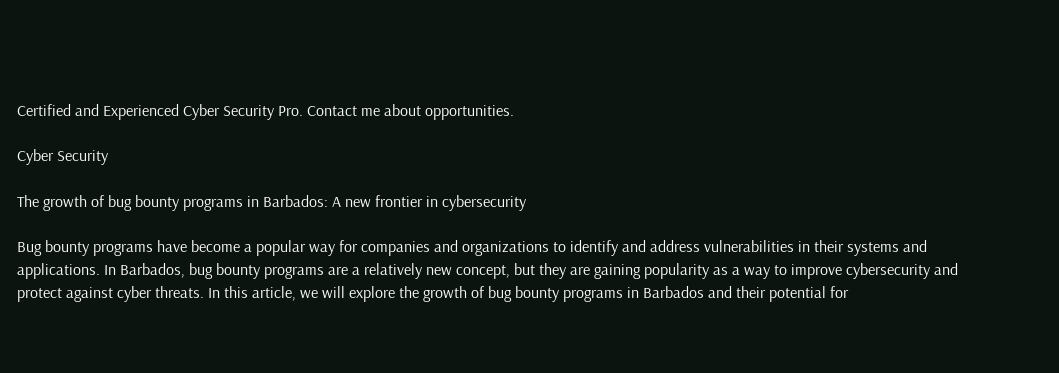Certified and Experienced Cyber Security Pro. Contact me about opportunities.

Cyber Security

The growth of bug bounty programs in Barbados: A new frontier in cybersecurity

Bug bounty programs have become a popular way for companies and organizations to identify and address vulnerabilities in their systems and applications. In Barbados, bug bounty programs are a relatively new concept, but they are gaining popularity as a way to improve cybersecurity and protect against cyber threats. In this article, we will explore the growth of bug bounty programs in Barbados and their potential for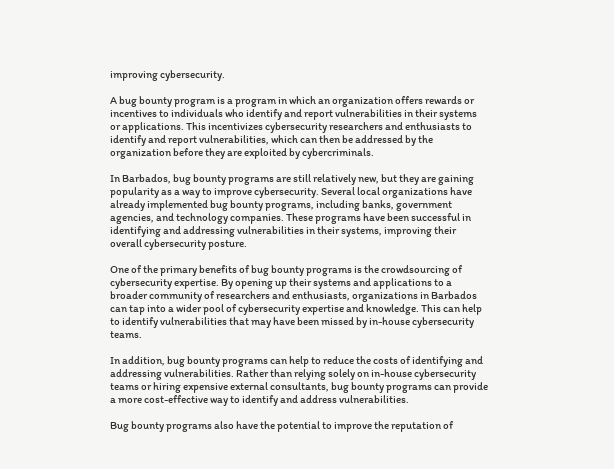improving cybersecurity.

A bug bounty program is a program in which an organization offers rewards or incentives to individuals who identify and report vulnerabilities in their systems or applications. This incentivizes cybersecurity researchers and enthusiasts to identify and report vulnerabilities, which can then be addressed by the organization before they are exploited by cybercriminals.

In Barbados, bug bounty programs are still relatively new, but they are gaining popularity as a way to improve cybersecurity. Several local organizations have already implemented bug bounty programs, including banks, government agencies, and technology companies. These programs have been successful in identifying and addressing vulnerabilities in their systems, improving their overall cybersecurity posture.

One of the primary benefits of bug bounty programs is the crowdsourcing of cybersecurity expertise. By opening up their systems and applications to a broader community of researchers and enthusiasts, organizations in Barbados can tap into a wider pool of cybersecurity expertise and knowledge. This can help to identify vulnerabilities that may have been missed by in-house cybersecurity teams.

In addition, bug bounty programs can help to reduce the costs of identifying and addressing vulnerabilities. Rather than relying solely on in-house cybersecurity teams or hiring expensive external consultants, bug bounty programs can provide a more cost-effective way to identify and address vulnerabilities.

Bug bounty programs also have the potential to improve the reputation of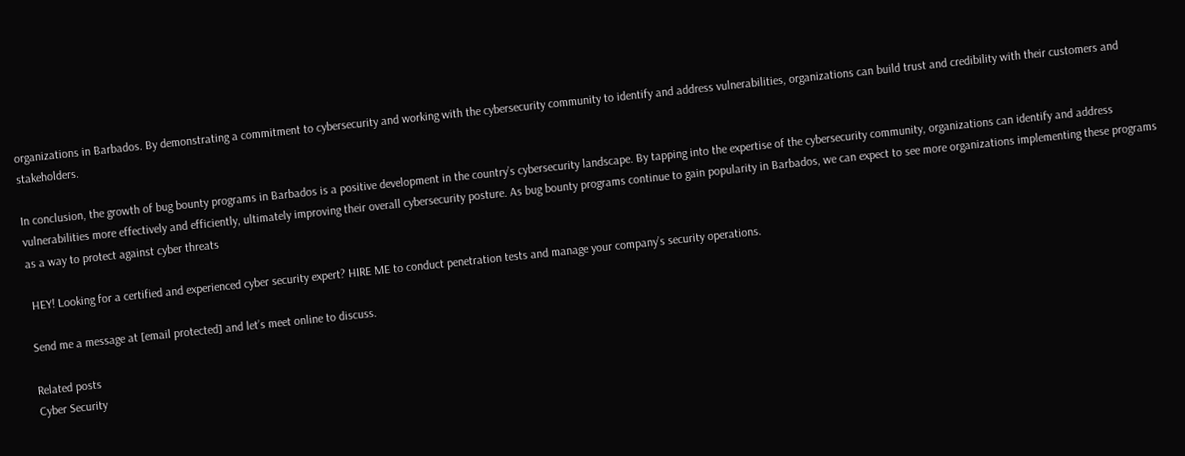organizations in Barbados. By demonstrating a commitment to cybersecurity and working with the cybersecurity community to identify and address vulnerabilities, organizations can build trust and credibility with their customers and stakeholders.

In conclusion, the growth of bug bounty programs in Barbados is a positive development in the country’s cybersecurity landscape. By tapping into the expertise of the cybersecurity community, organizations can identify and address vulnerabilities more effectively and efficiently, ultimately improving their overall cybersecurity posture. As bug bounty programs continue to gain popularity in Barbados, we can expect to see more organizations implementing these programs as a way to protect against cyber threats

 HEY! Looking for a certified and experienced cyber security expert? HIRE ME to conduct penetration tests and manage your company’s security operations.

Send me a message at [email protected] and let’s meet online to discuss.

Related posts
Cyber Security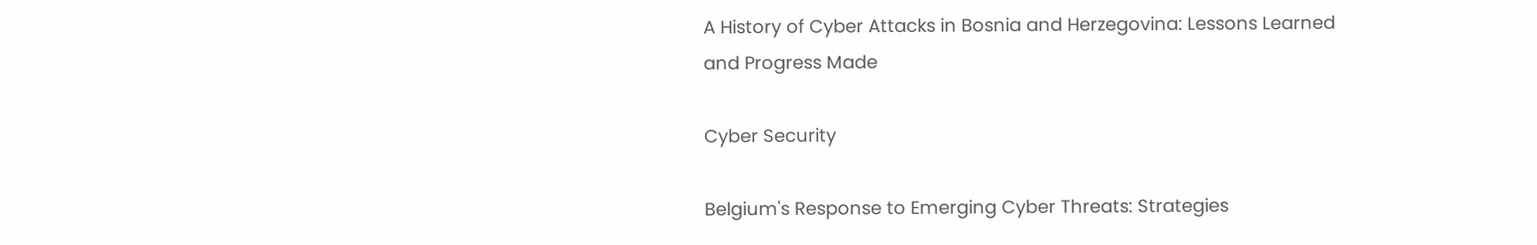A History of Cyber Attacks in Bosnia and Herzegovina: Lessons Learned and Progress Made

Cyber Security

Belgium's Response to Emerging Cyber Threats: Strategies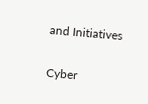and Initiatives

Cyber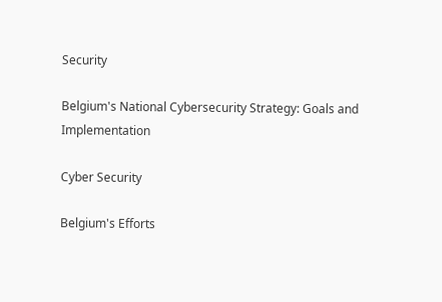Security

Belgium's National Cybersecurity Strategy: Goals and Implementation

Cyber Security

Belgium's Efforts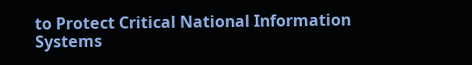to Protect Critical National Information Systems